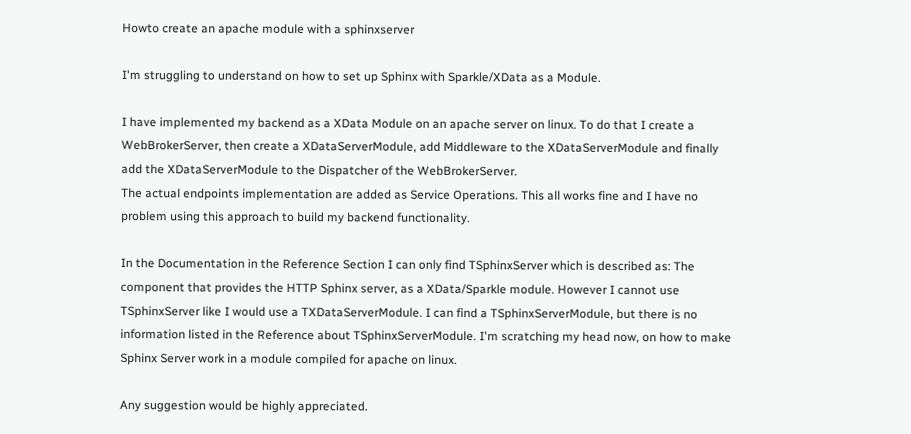Howto create an apache module with a sphinxserver

I'm struggling to understand on how to set up Sphinx with Sparkle/XData as a Module.

I have implemented my backend as a XData Module on an apache server on linux. To do that I create a WebBrokerServer, then create a XDataServerModule, add Middleware to the XDataServerModule and finally add the XDataServerModule to the Dispatcher of the WebBrokerServer.
The actual endpoints implementation are added as Service Operations. This all works fine and I have no problem using this approach to build my backend functionality.

In the Documentation in the Reference Section I can only find TSphinxServer which is described as: The component that provides the HTTP Sphinx server, as a XData/Sparkle module. However I cannot use TSphinxServer like I would use a TXDataServerModule. I can find a TSphinxServerModule, but there is no information listed in the Reference about TSphinxServerModule. I'm scratching my head now, on how to make Sphinx Server work in a module compiled for apache on linux.

Any suggestion would be highly appreciated.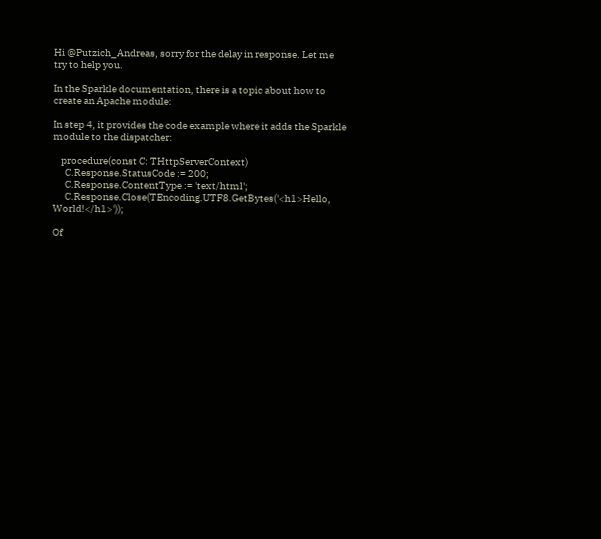Hi @Putzich_Andreas, sorry for the delay in response. Let me try to help you.

In the Sparkle documentation, there is a topic about how to create an Apache module:

In step 4, it provides the code example where it adds the Sparkle module to the dispatcher:

    procedure(const C: THttpServerContext)
      C.Response.StatusCode := 200;
      C.Response.ContentType := 'text/html';
      C.Response.Close(TEncoding.UTF8.GetBytes('<h1>Hello, World!</h1>'));

Of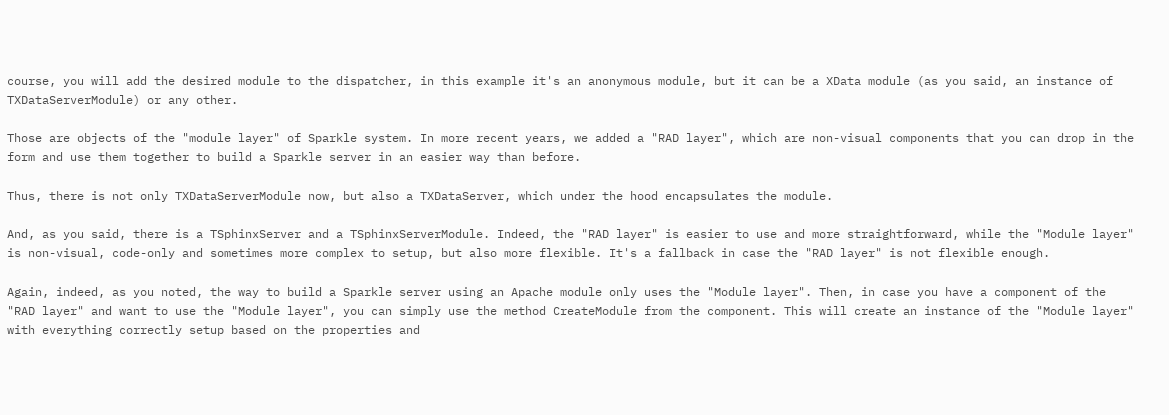course, you will add the desired module to the dispatcher, in this example it's an anonymous module, but it can be a XData module (as you said, an instance of TXDataServerModule) or any other.

Those are objects of the "module layer" of Sparkle system. In more recent years, we added a "RAD layer", which are non-visual components that you can drop in the form and use them together to build a Sparkle server in an easier way than before.

Thus, there is not only TXDataServerModule now, but also a TXDataServer, which under the hood encapsulates the module.

And, as you said, there is a TSphinxServer and a TSphinxServerModule. Indeed, the "RAD layer" is easier to use and more straightforward, while the "Module layer" is non-visual, code-only and sometimes more complex to setup, but also more flexible. It's a fallback in case the "RAD layer" is not flexible enough.

Again, indeed, as you noted, the way to build a Sparkle server using an Apache module only uses the "Module layer". Then, in case you have a component of the "RAD layer" and want to use the "Module layer", you can simply use the method CreateModule from the component. This will create an instance of the "Module layer" with everything correctly setup based on the properties and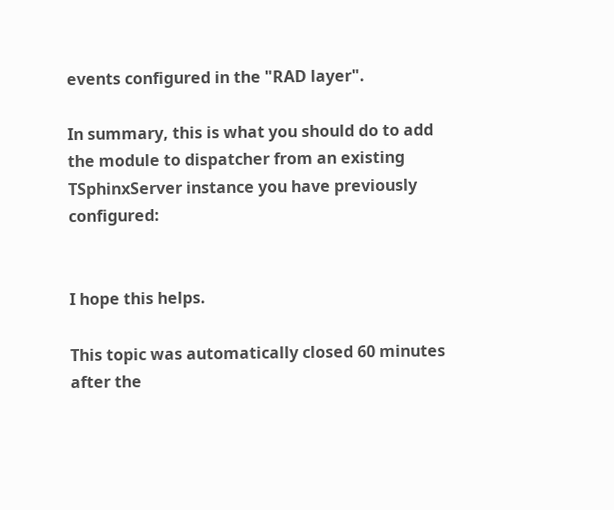events configured in the "RAD layer".

In summary, this is what you should do to add the module to dispatcher from an existing TSphinxServer instance you have previously configured:


I hope this helps.

This topic was automatically closed 60 minutes after the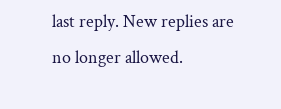last reply. New replies are no longer allowed.